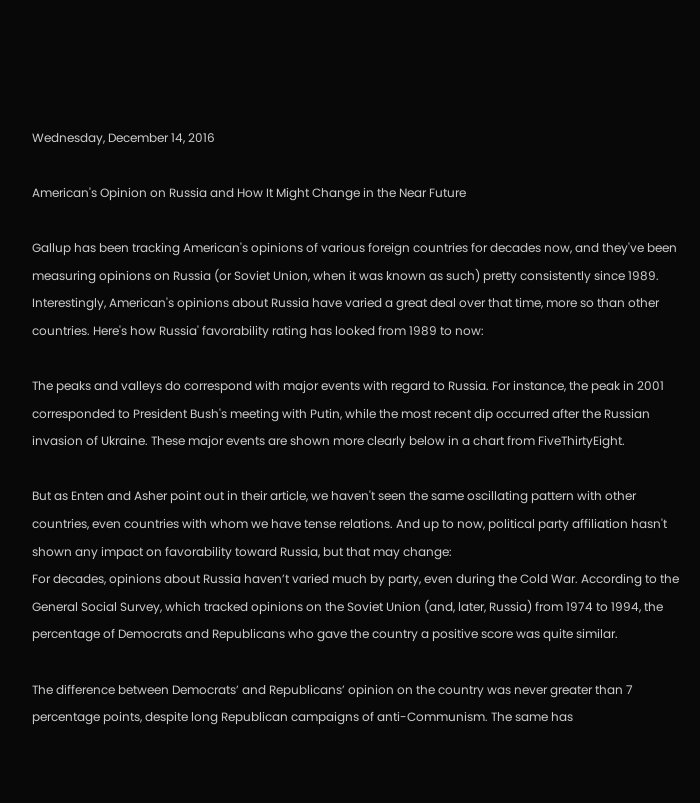Wednesday, December 14, 2016

American's Opinion on Russia and How It Might Change in the Near Future

Gallup has been tracking American's opinions of various foreign countries for decades now, and they've been measuring opinions on Russia (or Soviet Union, when it was known as such) pretty consistently since 1989. Interestingly, American's opinions about Russia have varied a great deal over that time, more so than other countries. Here's how Russia' favorability rating has looked from 1989 to now:

The peaks and valleys do correspond with major events with regard to Russia. For instance, the peak in 2001 corresponded to President Bush's meeting with Putin, while the most recent dip occurred after the Russian invasion of Ukraine. These major events are shown more clearly below in a chart from FiveThirtyEight.

But as Enten and Asher point out in their article, we haven't seen the same oscillating pattern with other countries, even countries with whom we have tense relations. And up to now, political party affiliation hasn't shown any impact on favorability toward Russia, but that may change:
For decades, opinions about Russia haven’t varied much by party, even during the Cold War. According to the General Social Survey, which tracked opinions on the Soviet Union (and, later, Russia) from 1974 to 1994, the percentage of Democrats and Republicans who gave the country a positive score was quite similar.

The difference between Democrats’ and Republicans’ opinion on the country was never greater than 7 percentage points, despite long Republican campaigns of anti-Communism. The same has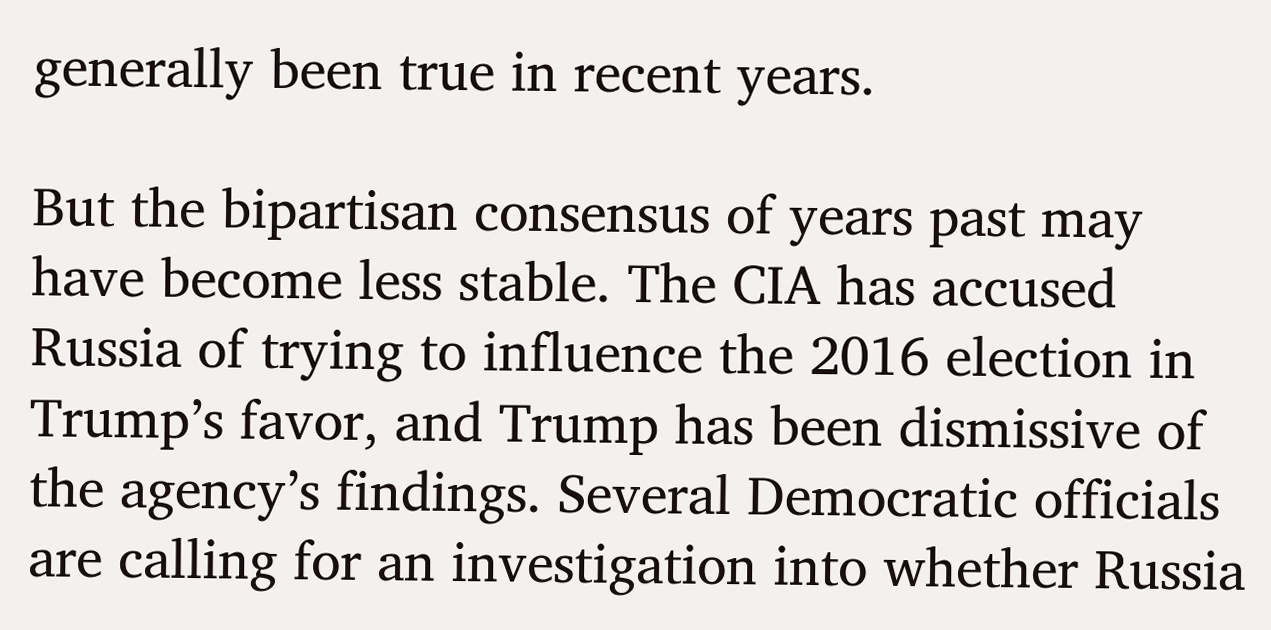generally been true in recent years.

But the bipartisan consensus of years past may have become less stable. The CIA has accused Russia of trying to influence the 2016 election in Trump’s favor, and Trump has been dismissive of the agency’s findings. Several Democratic officials are calling for an investigation into whether Russia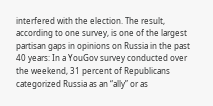interfered with the election. The result, according to one survey, is one of the largest partisan gaps in opinions on Russia in the past 40 years: In a YouGov survey conducted over the weekend, 31 percent of Republicans categorized Russia as an “ally” or as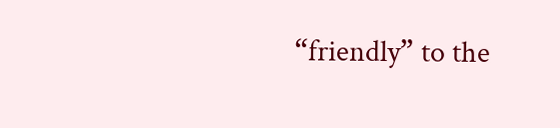“friendly” to the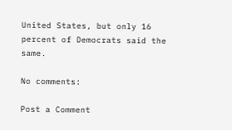United States, but only 16 percent of Democrats said the same.

No comments:

Post a Comment